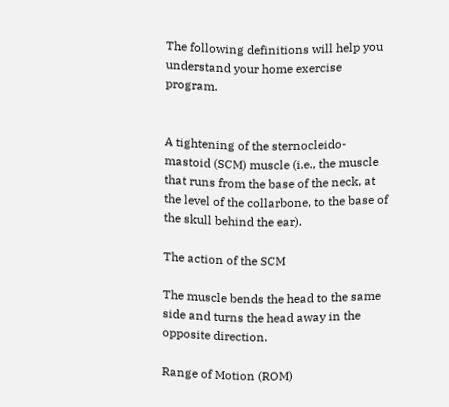The following definitions will help you understand your home exercise program.


A tightening of the sternocleido-mastoid (SCM) muscle (i.e., the muscle that runs from the base of the neck, at the level of the collarbone, to the base of the skull behind the ear).

The action of the SCM

The muscle bends the head to the same side and turns the head away in the opposite direction.

Range of Motion (ROM)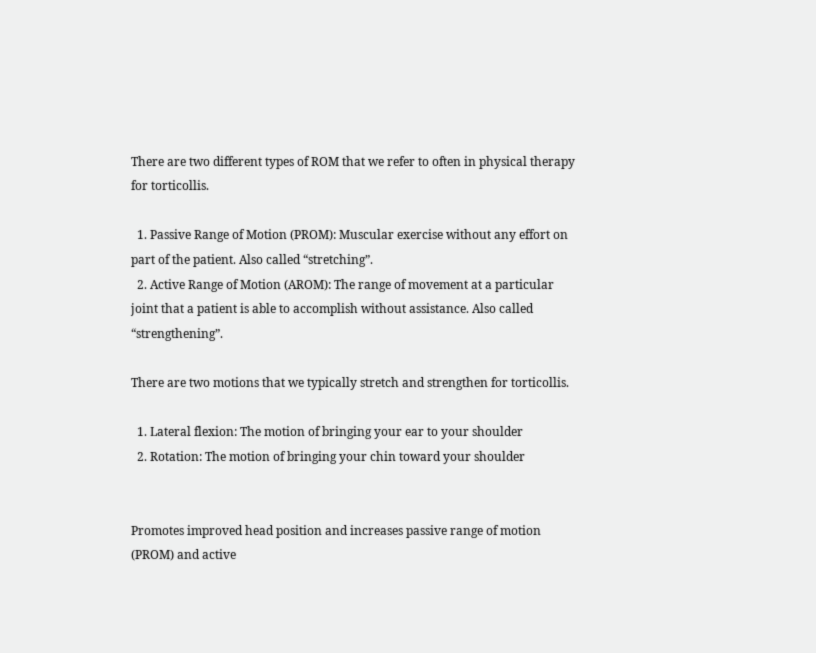There are two different types of ROM that we refer to often in physical therapy for torticollis.

  1. Passive Range of Motion (PROM): Muscular exercise without any effort on part of the patient. Also called “stretching”.
  2. Active Range of Motion (AROM): The range of movement at a particular joint that a patient is able to accomplish without assistance. Also called “strengthening”.

There are two motions that we typically stretch and strengthen for torticollis.

  1. Lateral flexion: The motion of bringing your ear to your shoulder
  2. Rotation: The motion of bringing your chin toward your shoulder


Promotes improved head position and increases passive range of motion (PROM) and active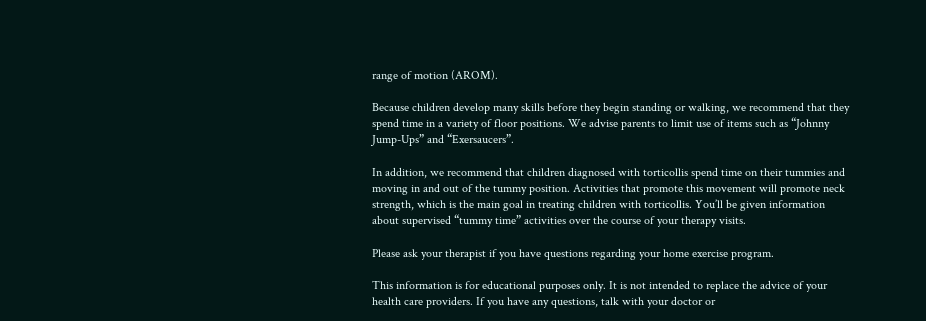range of motion (AROM).

Because children develop many skills before they begin standing or walking, we recommend that they spend time in a variety of floor positions. We advise parents to limit use of items such as “Johnny Jump-Ups” and “Exersaucers”.

In addition, we recommend that children diagnosed with torticollis spend time on their tummies and moving in and out of the tummy position. Activities that promote this movement will promote neck strength, which is the main goal in treating children with torticollis. You’ll be given information about supervised “tummy time” activities over the course of your therapy visits.

Please ask your therapist if you have questions regarding your home exercise program.

This information is for educational purposes only. It is not intended to replace the advice of your health care providers. If you have any questions, talk with your doctor or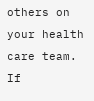others on your health care team. If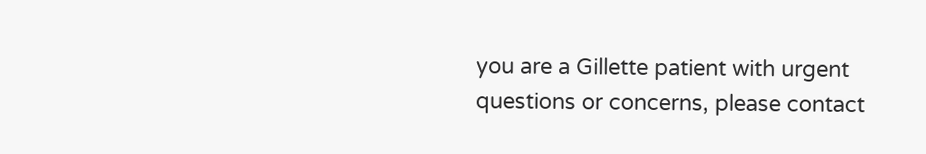you are a Gillette patient with urgent questions or concerns, please contact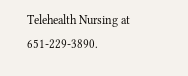Telehealth Nursing at 651-229-3890.